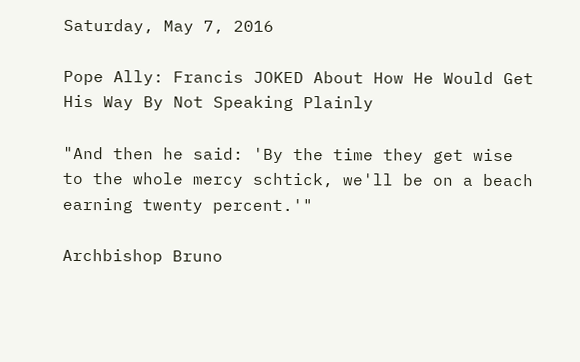Saturday, May 7, 2016

Pope Ally: Francis JOKED About How He Would Get His Way By Not Speaking Plainly

"And then he said: 'By the time they get wise to the whole mercy schtick, we'll be on a beach earning twenty percent.'"

Archbishop Bruno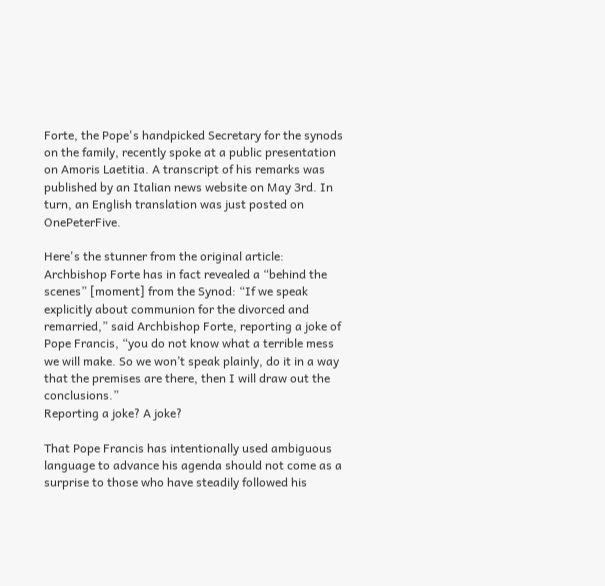Forte, the Pope's handpicked Secretary for the synods on the family, recently spoke at a public presentation on Amoris Laetitia. A transcript of his remarks was published by an Italian news website on May 3rd. In turn, an English translation was just posted on OnePeterFive.

Here's the stunner from the original article:
Archbishop Forte has in fact revealed a “behind the scenes” [moment] from the Synod: “If we speak explicitly about communion for the divorced and remarried,” said Archbishop Forte, reporting a joke of Pope Francis, “you do not know what a terrible mess we will make. So we won’t speak plainly, do it in a way that the premises are there, then I will draw out the conclusions.”
Reporting a joke? A joke?

That Pope Francis has intentionally used ambiguous language to advance his agenda should not come as a surprise to those who have steadily followed his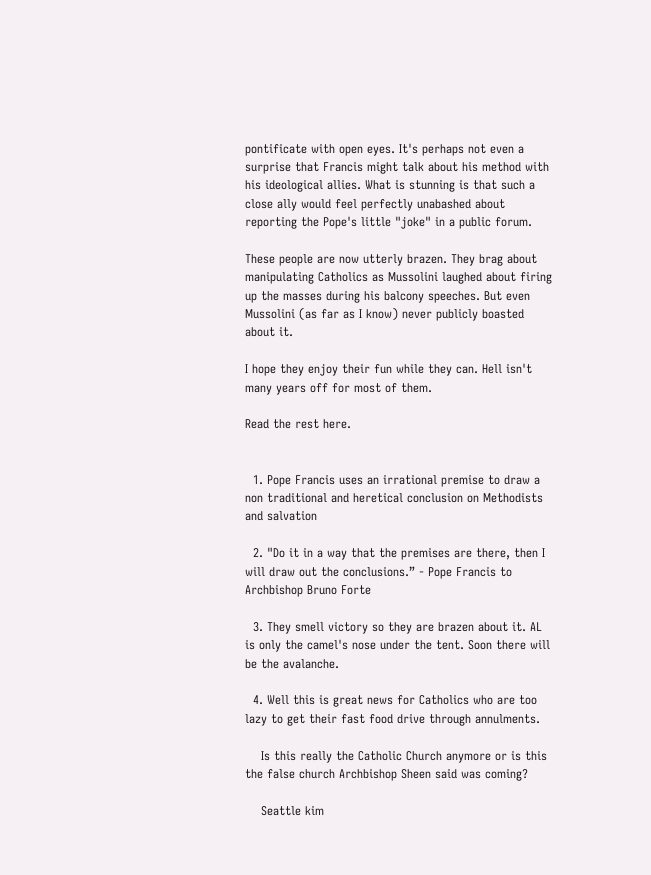pontificate with open eyes. It's perhaps not even a surprise that Francis might talk about his method with his ideological allies. What is stunning is that such a close ally would feel perfectly unabashed about reporting the Pope's little "joke" in a public forum.

These people are now utterly brazen. They brag about manipulating Catholics as Mussolini laughed about firing up the masses during his balcony speeches. But even Mussolini (as far as I know) never publicly boasted about it.

I hope they enjoy their fun while they can. Hell isn't many years off for most of them.

Read the rest here.


  1. Pope Francis uses an irrational premise to draw a non traditional and heretical conclusion on Methodists and salvation

  2. "Do it in a way that the premises are there, then I will draw out the conclusions.” - Pope Francis to Archbishop Bruno Forte

  3. They smell victory so they are brazen about it. AL is only the camel's nose under the tent. Soon there will be the avalanche.

  4. Well this is great news for Catholics who are too lazy to get their fast food drive through annulments.

    Is this really the Catholic Church anymore or is this the false church Archbishop Sheen said was coming?

    Seattle kim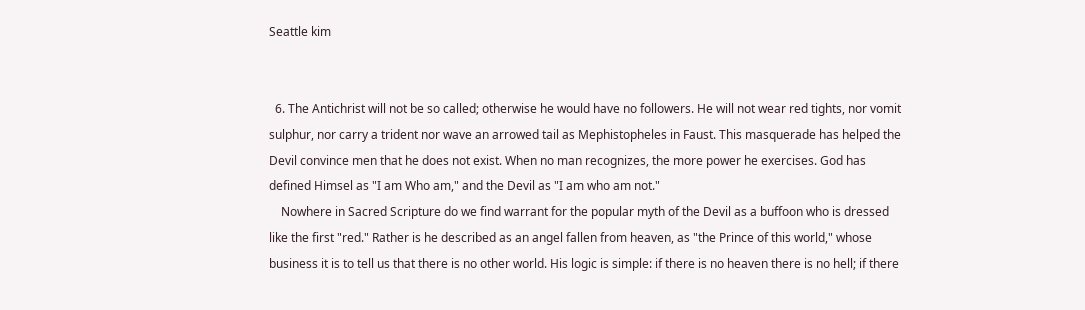Seattle kim


  6. The Antichrist will not be so called; otherwise he would have no followers. He will not wear red tights, nor vomit sulphur, nor carry a trident nor wave an arrowed tail as Mephistopheles in Faust. This masquerade has helped the Devil convince men that he does not exist. When no man recognizes, the more power he exercises. God has defined Himsel as "I am Who am," and the Devil as "I am who am not."
    Nowhere in Sacred Scripture do we find warrant for the popular myth of the Devil as a buffoon who is dressed like the first "red." Rather is he described as an angel fallen from heaven, as "the Prince of this world," whose business it is to tell us that there is no other world. His logic is simple: if there is no heaven there is no hell; if there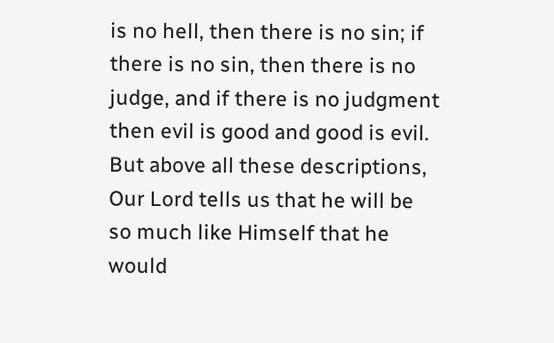is no hell, then there is no sin; if there is no sin, then there is no judge, and if there is no judgment then evil is good and good is evil. But above all these descriptions, Our Lord tells us that he will be so much like Himself that he would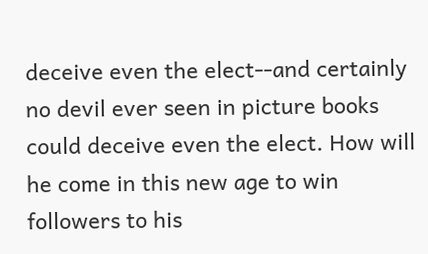deceive even the elect--and certainly no devil ever seen in picture books could deceive even the elect. How will he come in this new age to win followers to his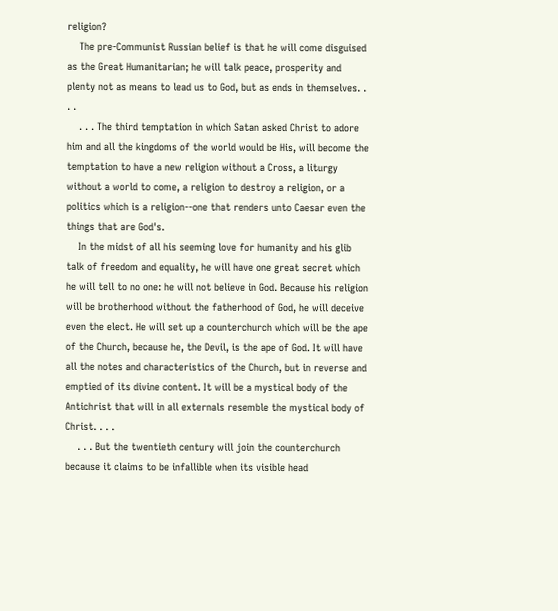religion?
    The pre-Communist Russian belief is that he will come disguised as the Great Humanitarian; he will talk peace, prosperity and plenty not as means to lead us to God, but as ends in themselves. . . .
    . . . The third temptation in which Satan asked Christ to adore him and all the kingdoms of the world would be His, will become the temptation to have a new religion without a Cross, a liturgy without a world to come, a religion to destroy a religion, or a politics which is a religion--one that renders unto Caesar even the things that are God's.
    In the midst of all his seeming love for humanity and his glib talk of freedom and equality, he will have one great secret which he will tell to no one: he will not believe in God. Because his religion will be brotherhood without the fatherhood of God, he will deceive even the elect. He will set up a counterchurch which will be the ape of the Church, because he, the Devil, is the ape of God. It will have all the notes and characteristics of the Church, but in reverse and emptied of its divine content. It will be a mystical body of the Antichrist that will in all externals resemble the mystical body of Christ. . . .
    . . . But the twentieth century will join the counterchurch because it claims to be infallible when its visible head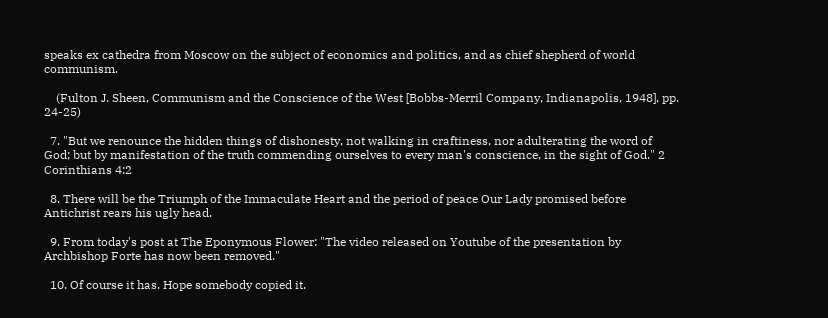speaks ex cathedra from Moscow on the subject of economics and politics, and as chief shepherd of world communism.

    (Fulton J. Sheen, Communism and the Conscience of the West [Bobbs-Merril Company, Indianapolis, 1948], pp. 24-25)

  7. "But we renounce the hidden things of dishonesty, not walking in craftiness, nor adulterating the word of God; but by manifestation of the truth commending ourselves to every man's conscience, in the sight of God." 2 Corinthians 4:2

  8. There will be the Triumph of the Immaculate Heart and the period of peace Our Lady promised before Antichrist rears his ugly head.

  9. From today's post at The Eponymous Flower: "The video released on Youtube of the presentation by Archbishop Forte has now been removed."

  10. Of course it has. Hope somebody copied it.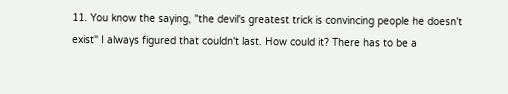11. You know the saying, "the devil's greatest trick is convincing people he doesn't exist" I always figured that couldn't last. How could it? There has to be a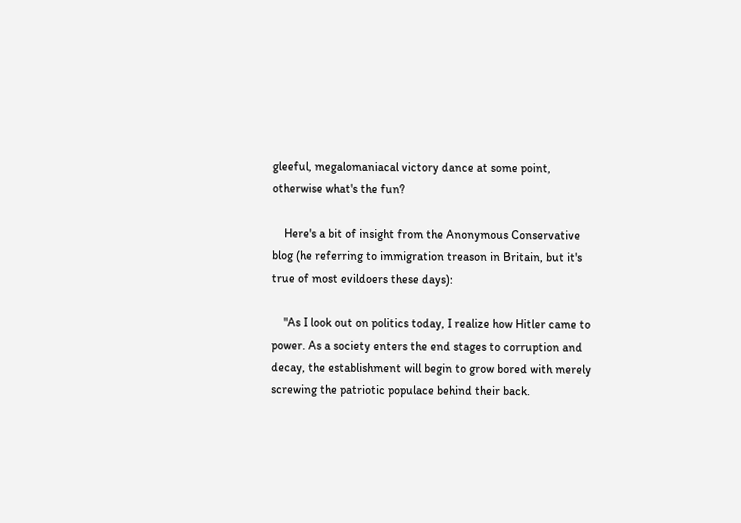gleeful, megalomaniacal victory dance at some point, otherwise what's the fun?

    Here's a bit of insight from the Anonymous Conservative blog (he referring to immigration treason in Britain, but it's true of most evildoers these days):

    "As I look out on politics today, I realize how Hitler came to power. As a society enters the end stages to corruption and decay, the establishment will begin to grow bored with merely screwing the patriotic populace behind their back.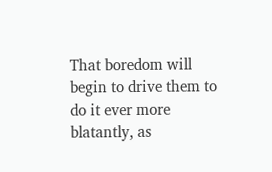That boredom will begin to drive them to do it ever more blatantly, as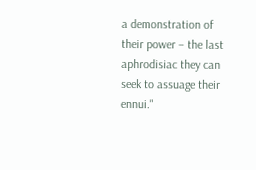a demonstration of their power – the last aphrodisiac they can seek to assuage their ennui."